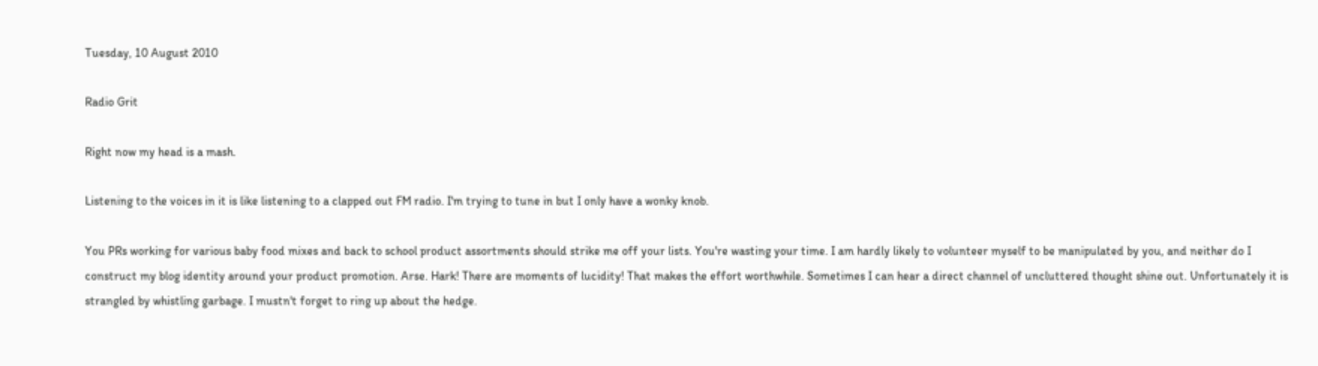Tuesday, 10 August 2010

Radio Grit

Right now my head is a mash.

Listening to the voices in it is like listening to a clapped out FM radio. I'm trying to tune in but I only have a wonky knob.

You PRs working for various baby food mixes and back to school product assortments should strike me off your lists. You're wasting your time. I am hardly likely to volunteer myself to be manipulated by you, and neither do I construct my blog identity around your product promotion. Arse. Hark! There are moments of lucidity! That makes the effort worthwhile. Sometimes I can hear a direct channel of uncluttered thought shine out. Unfortunately it is strangled by whistling garbage. I mustn't forget to ring up about the hedge.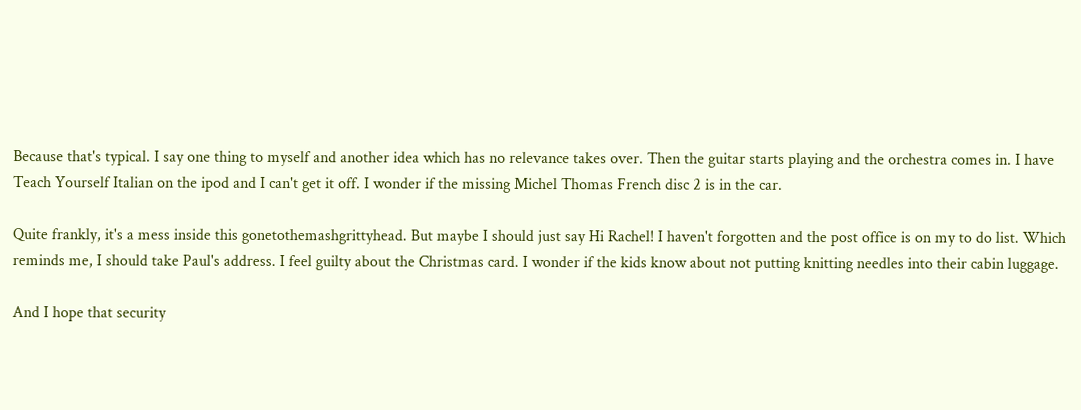Because that's typical. I say one thing to myself and another idea which has no relevance takes over. Then the guitar starts playing and the orchestra comes in. I have Teach Yourself Italian on the ipod and I can't get it off. I wonder if the missing Michel Thomas French disc 2 is in the car.

Quite frankly, it's a mess inside this gonetothemashgrittyhead. But maybe I should just say Hi Rachel! I haven't forgotten and the post office is on my to do list. Which reminds me, I should take Paul's address. I feel guilty about the Christmas card. I wonder if the kids know about not putting knitting needles into their cabin luggage.

And I hope that security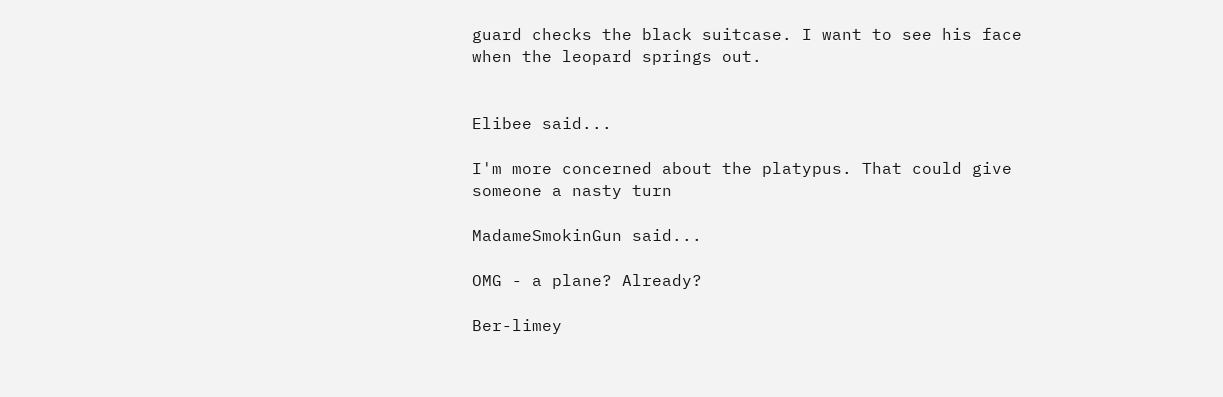guard checks the black suitcase. I want to see his face when the leopard springs out.


Elibee said...

I'm more concerned about the platypus. That could give someone a nasty turn

MadameSmokinGun said...

OMG - a plane? Already?

Ber-limey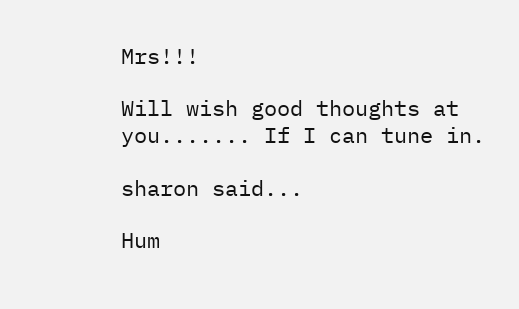Mrs!!!

Will wish good thoughts at you....... If I can tune in.

sharon said...

Hum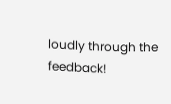loudly through the feedback!